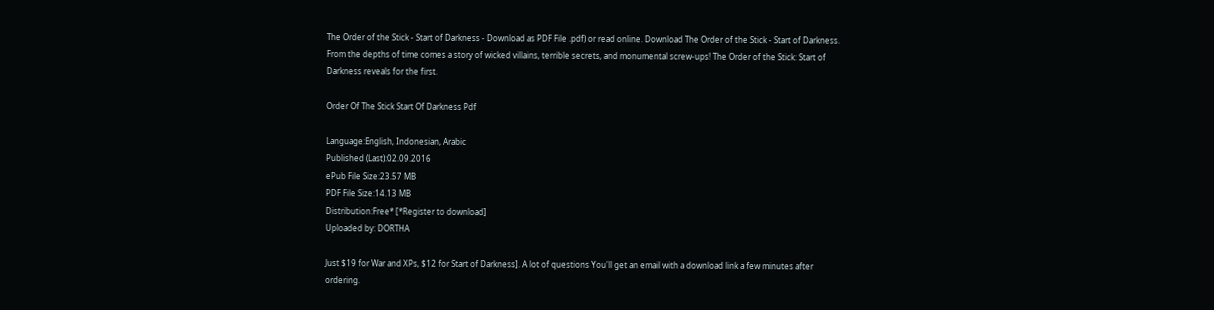The Order of the Stick - Start of Darkness - Download as PDF File .pdf) or read online. Download The Order of the Stick - Start of Darkness. From the depths of time comes a story of wicked villains, terrible secrets, and monumental screw-ups! The Order of the Stick: Start of Darkness reveals for the first.

Order Of The Stick Start Of Darkness Pdf

Language:English, Indonesian, Arabic
Published (Last):02.09.2016
ePub File Size:23.57 MB
PDF File Size:14.13 MB
Distribution:Free* [*Register to download]
Uploaded by: DORTHA

Just $19 for War and XPs, $12 for Start of Darkness]. A lot of questions You'll get an email with a download link a few minutes after ordering.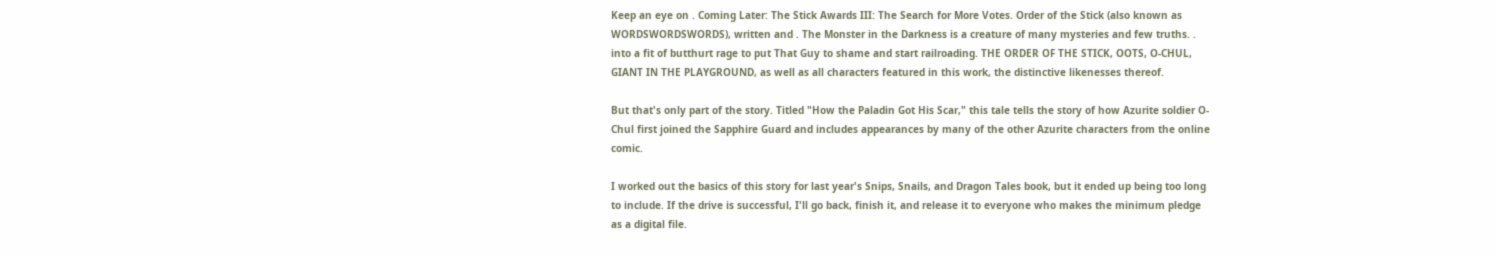Keep an eye on . Coming Later: The Stick Awards III: The Search for More Votes. Order of the Stick (also known as WORDSWORDSWORDS), written and . The Monster in the Darkness is a creature of many mysteries and few truths. . into a fit of butthurt rage to put That Guy to shame and start railroading. THE ORDER OF THE STICK, OOTS, O-CHUL, GIANT IN THE PLAYGROUND, as well as all characters featured in this work, the distinctive likenesses thereof.

But that's only part of the story. Titled "How the Paladin Got His Scar," this tale tells the story of how Azurite soldier O-Chul first joined the Sapphire Guard and includes appearances by many of the other Azurite characters from the online comic.

I worked out the basics of this story for last year's Snips, Snails, and Dragon Tales book, but it ended up being too long to include. If the drive is successful, I'll go back, finish it, and release it to everyone who makes the minimum pledge as a digital file.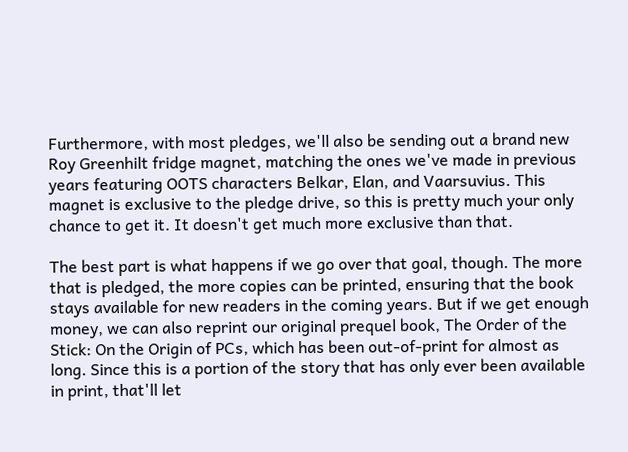Furthermore, with most pledges, we'll also be sending out a brand new Roy Greenhilt fridge magnet, matching the ones we've made in previous years featuring OOTS characters Belkar, Elan, and Vaarsuvius. This magnet is exclusive to the pledge drive, so this is pretty much your only chance to get it. It doesn't get much more exclusive than that.

The best part is what happens if we go over that goal, though. The more that is pledged, the more copies can be printed, ensuring that the book stays available for new readers in the coming years. But if we get enough money, we can also reprint our original prequel book, The Order of the Stick: On the Origin of PCs, which has been out-of-print for almost as long. Since this is a portion of the story that has only ever been available in print, that'll let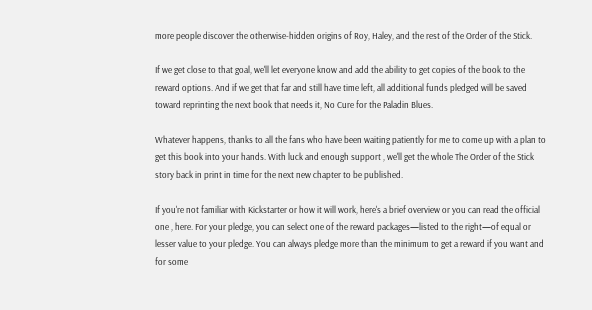more people discover the otherwise-hidden origins of Roy, Haley, and the rest of the Order of the Stick.

If we get close to that goal, we'll let everyone know and add the ability to get copies of the book to the reward options. And if we get that far and still have time left, all additional funds pledged will be saved toward reprinting the next book that needs it, No Cure for the Paladin Blues.

Whatever happens, thanks to all the fans who have been waiting patiently for me to come up with a plan to get this book into your hands. With luck and enough support , we'll get the whole The Order of the Stick story back in print in time for the next new chapter to be published.

If you're not familiar with Kickstarter or how it will work, here's a brief overview or you can read the official one , here. For your pledge, you can select one of the reward packages—listed to the right—of equal or lesser value to your pledge. You can always pledge more than the minimum to get a reward if you want and for some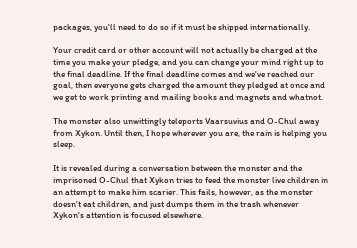packages, you'll need to do so if it must be shipped internationally.

Your credit card or other account will not actually be charged at the time you make your pledge, and you can change your mind right up to the final deadline. If the final deadline comes and we've reached our goal, then everyone gets charged the amount they pledged at once and we get to work printing and mailing books and magnets and whatnot.

The monster also unwittingly teleports Vaarsuvius and O-Chul away from Xykon. Until then, I hope wherever you are, the rain is helping you sleep.

It is revealed during a conversation between the monster and the imprisoned O-Chul that Xykon tries to feed the monster live children in an attempt to make him scarier. This fails, however, as the monster doesn't eat children, and just dumps them in the trash whenever Xykon's attention is focused elsewhere.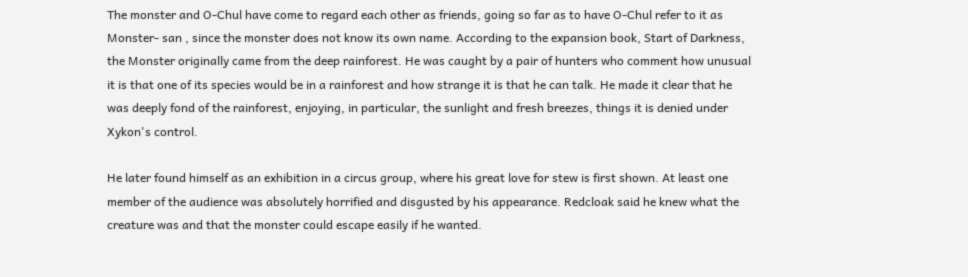The monster and O-Chul have come to regard each other as friends, going so far as to have O-Chul refer to it as Monster- san , since the monster does not know its own name. According to the expansion book, Start of Darkness, the Monster originally came from the deep rainforest. He was caught by a pair of hunters who comment how unusual it is that one of its species would be in a rainforest and how strange it is that he can talk. He made it clear that he was deeply fond of the rainforest, enjoying, in particular, the sunlight and fresh breezes, things it is denied under Xykon's control.

He later found himself as an exhibition in a circus group, where his great love for stew is first shown. At least one member of the audience was absolutely horrified and disgusted by his appearance. Redcloak said he knew what the creature was and that the monster could escape easily if he wanted.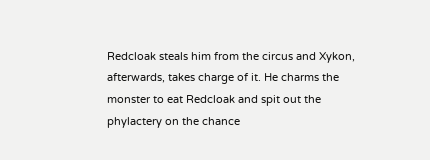Redcloak steals him from the circus and Xykon, afterwards, takes charge of it. He charms the monster to eat Redcloak and spit out the phylactery on the chance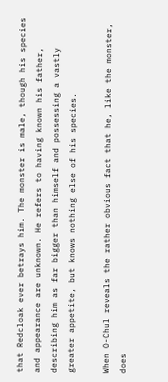that Redcloak ever betrays him. The monster is male, though his species and appearance are unknown. He refers to having known his father, describing him as far bigger than himself and possessing a vastly greater appetite, but knows nothing else of his species.

When O-Chul reveals the rather obvious fact that he, like the monster, does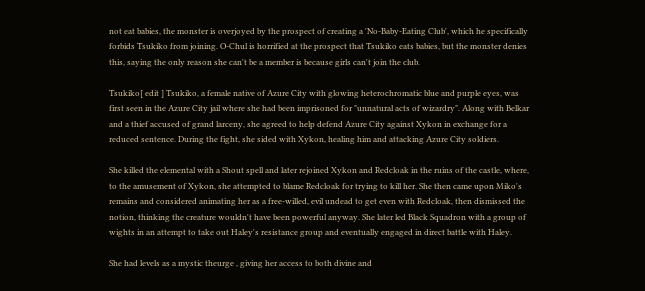not eat babies, the monster is overjoyed by the prospect of creating a 'No-Baby-Eating Club', which he specifically forbids Tsukiko from joining. O-Chul is horrified at the prospect that Tsukiko eats babies, but the monster denies this, saying the only reason she can't be a member is because girls can't join the club.

Tsukiko[ edit ] Tsukiko, a female native of Azure City with glowing heterochromatic blue and purple eyes, was first seen in the Azure City jail where she had been imprisoned for "unnatural acts of wizardry". Along with Belkar and a thief accused of grand larceny, she agreed to help defend Azure City against Xykon in exchange for a reduced sentence. During the fight, she sided with Xykon, healing him and attacking Azure City soldiers.

She killed the elemental with a Shout spell and later rejoined Xykon and Redcloak in the ruins of the castle, where, to the amusement of Xykon, she attempted to blame Redcloak for trying to kill her. She then came upon Miko's remains and considered animating her as a free-willed, evil undead to get even with Redcloak, then dismissed the notion, thinking the creature wouldn't have been powerful anyway. She later led Black Squadron with a group of wights in an attempt to take out Haley's resistance group and eventually engaged in direct battle with Haley.

She had levels as a mystic theurge , giving her access to both divine and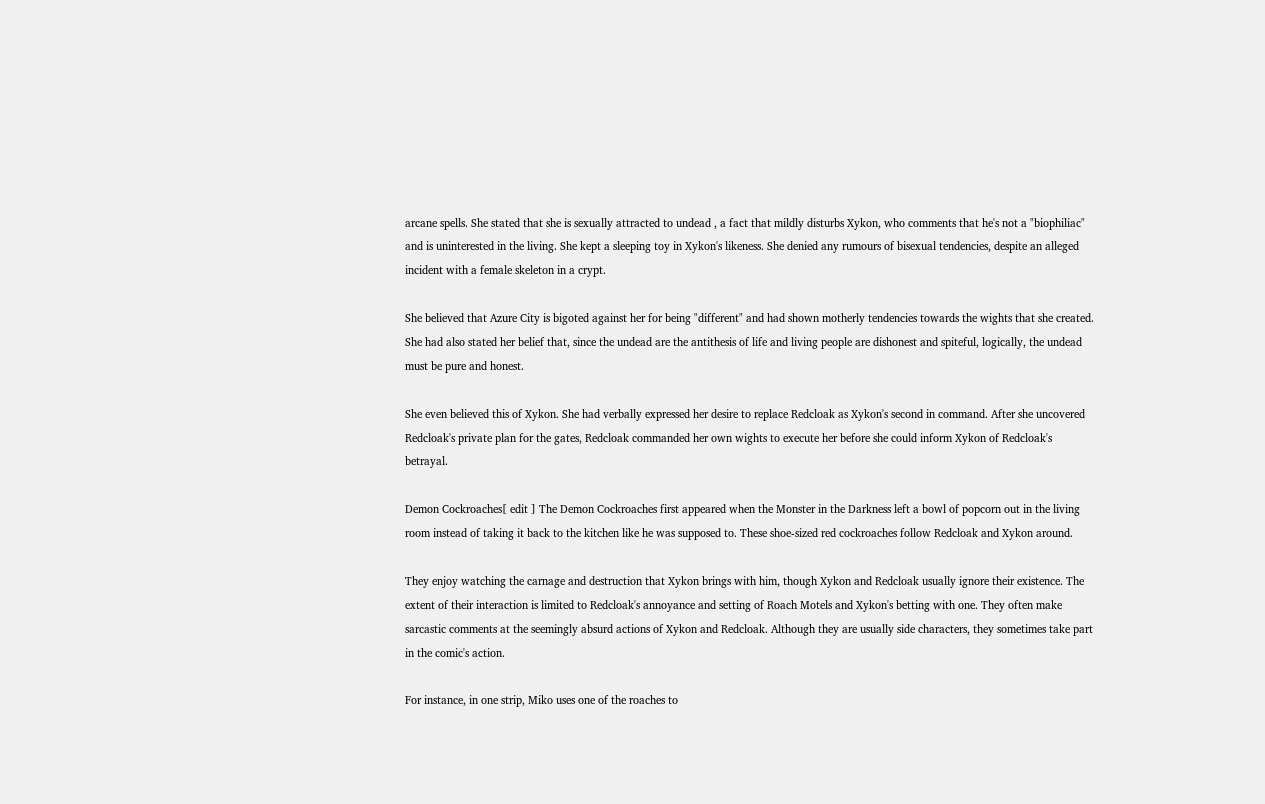arcane spells. She stated that she is sexually attracted to undead , a fact that mildly disturbs Xykon, who comments that he's not a "biophiliac" and is uninterested in the living. She kept a sleeping toy in Xykon's likeness. She denied any rumours of bisexual tendencies, despite an alleged incident with a female skeleton in a crypt.

She believed that Azure City is bigoted against her for being "different" and had shown motherly tendencies towards the wights that she created. She had also stated her belief that, since the undead are the antithesis of life and living people are dishonest and spiteful, logically, the undead must be pure and honest.

She even believed this of Xykon. She had verbally expressed her desire to replace Redcloak as Xykon's second in command. After she uncovered Redcloak's private plan for the gates, Redcloak commanded her own wights to execute her before she could inform Xykon of Redcloak's betrayal.

Demon Cockroaches[ edit ] The Demon Cockroaches first appeared when the Monster in the Darkness left a bowl of popcorn out in the living room instead of taking it back to the kitchen like he was supposed to. These shoe-sized red cockroaches follow Redcloak and Xykon around.

They enjoy watching the carnage and destruction that Xykon brings with him, though Xykon and Redcloak usually ignore their existence. The extent of their interaction is limited to Redcloak's annoyance and setting of Roach Motels and Xykon's betting with one. They often make sarcastic comments at the seemingly absurd actions of Xykon and Redcloak. Although they are usually side characters, they sometimes take part in the comic's action.

For instance, in one strip, Miko uses one of the roaches to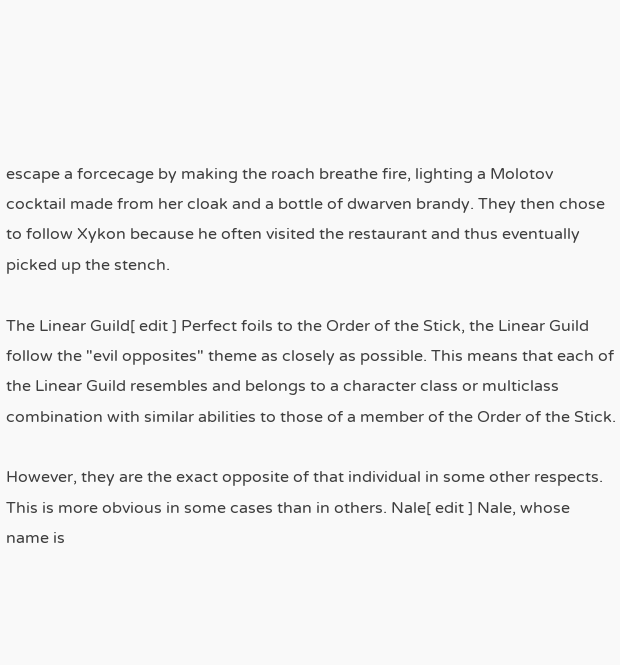escape a forcecage by making the roach breathe fire, lighting a Molotov cocktail made from her cloak and a bottle of dwarven brandy. They then chose to follow Xykon because he often visited the restaurant and thus eventually picked up the stench.

The Linear Guild[ edit ] Perfect foils to the Order of the Stick, the Linear Guild follow the "evil opposites" theme as closely as possible. This means that each of the Linear Guild resembles and belongs to a character class or multiclass combination with similar abilities to those of a member of the Order of the Stick.

However, they are the exact opposite of that individual in some other respects. This is more obvious in some cases than in others. Nale[ edit ] Nale, whose name is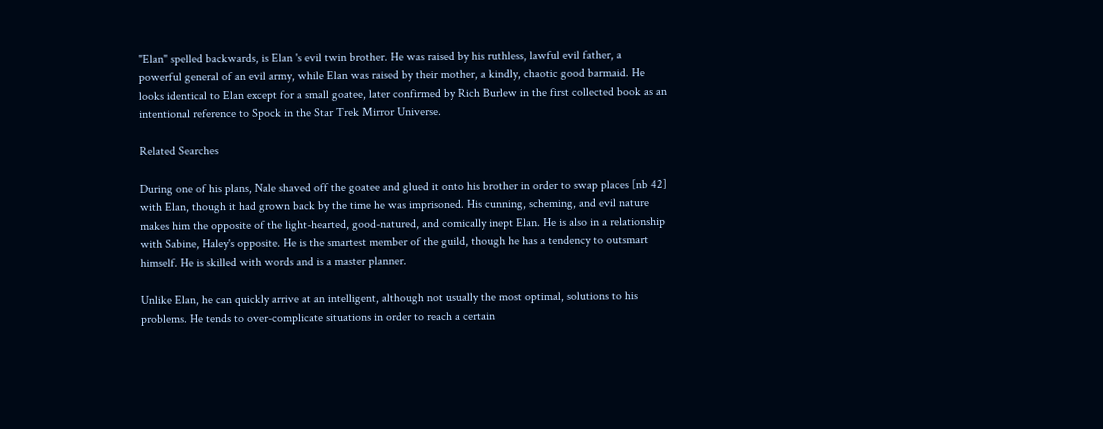"Elan" spelled backwards, is Elan 's evil twin brother. He was raised by his ruthless, lawful evil father, a powerful general of an evil army, while Elan was raised by their mother, a kindly, chaotic good barmaid. He looks identical to Elan except for a small goatee, later confirmed by Rich Burlew in the first collected book as an intentional reference to Spock in the Star Trek Mirror Universe.

Related Searches

During one of his plans, Nale shaved off the goatee and glued it onto his brother in order to swap places [nb 42] with Elan, though it had grown back by the time he was imprisoned. His cunning, scheming, and evil nature makes him the opposite of the light-hearted, good-natured, and comically inept Elan. He is also in a relationship with Sabine, Haley's opposite. He is the smartest member of the guild, though he has a tendency to outsmart himself. He is skilled with words and is a master planner.

Unlike Elan, he can quickly arrive at an intelligent, although not usually the most optimal, solutions to his problems. He tends to over-complicate situations in order to reach a certain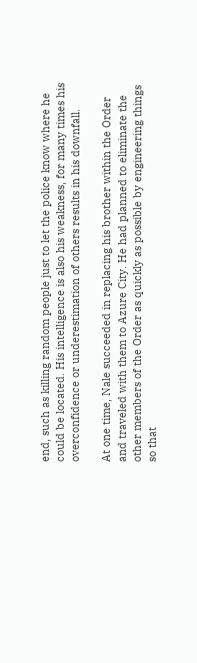end, such as killing random people just to let the police know where he could be located. His intelligence is also his weakness, for many times his overconfidence or underestimation of others results in his downfall.

At one time, Nale succeeded in replacing his brother within the Order and traveled with them to Azure City. He had planned to eliminate the other members of the Order as quickly as possible by engineering things so that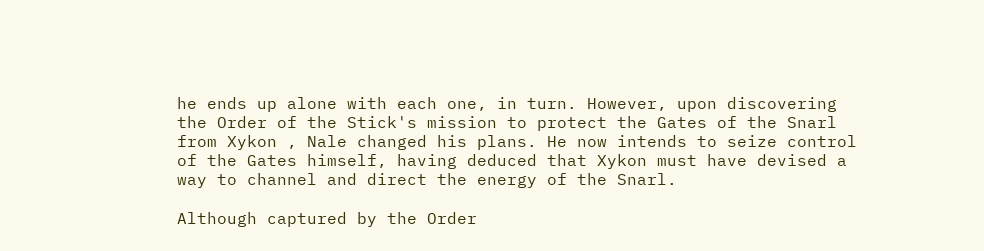he ends up alone with each one, in turn. However, upon discovering the Order of the Stick's mission to protect the Gates of the Snarl from Xykon , Nale changed his plans. He now intends to seize control of the Gates himself, having deduced that Xykon must have devised a way to channel and direct the energy of the Snarl.

Although captured by the Order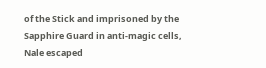of the Stick and imprisoned by the Sapphire Guard in anti-magic cells, Nale escaped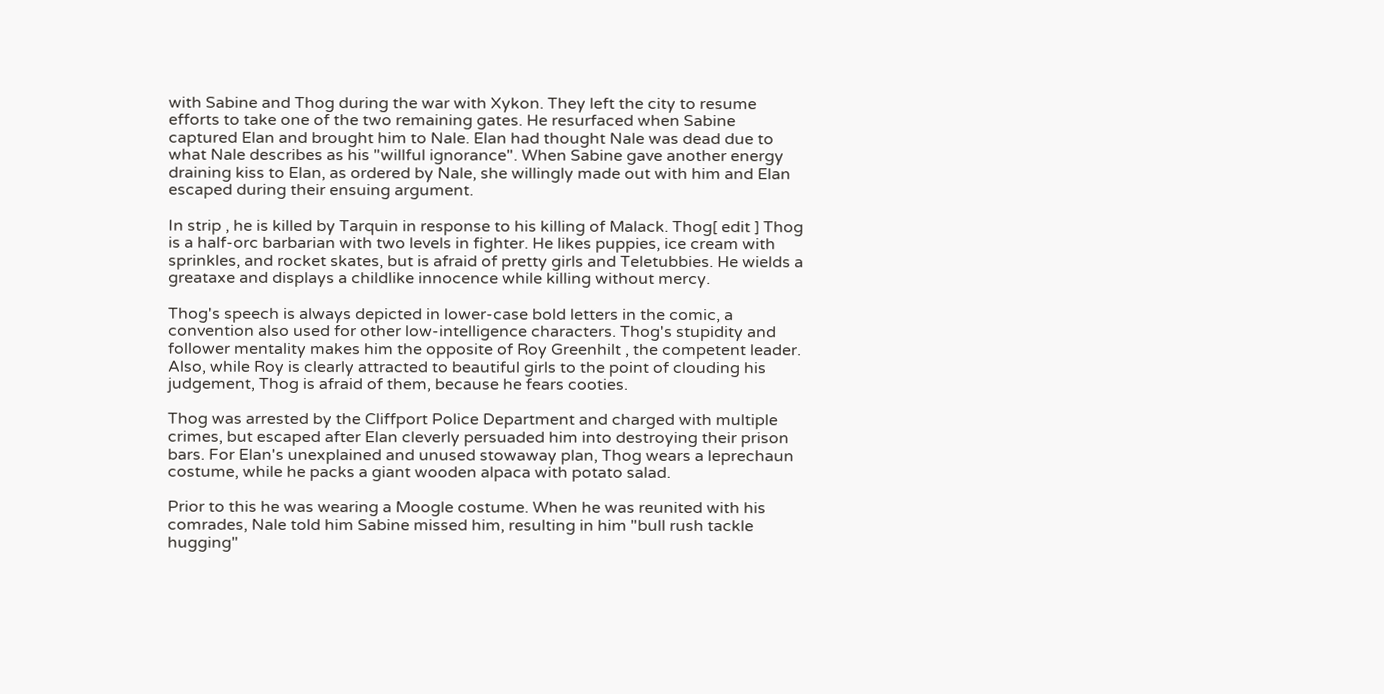with Sabine and Thog during the war with Xykon. They left the city to resume efforts to take one of the two remaining gates. He resurfaced when Sabine captured Elan and brought him to Nale. Elan had thought Nale was dead due to what Nale describes as his "willful ignorance". When Sabine gave another energy draining kiss to Elan, as ordered by Nale, she willingly made out with him and Elan escaped during their ensuing argument.

In strip , he is killed by Tarquin in response to his killing of Malack. Thog[ edit ] Thog is a half-orc barbarian with two levels in fighter. He likes puppies, ice cream with sprinkles, and rocket skates, but is afraid of pretty girls and Teletubbies. He wields a greataxe and displays a childlike innocence while killing without mercy.

Thog's speech is always depicted in lower-case bold letters in the comic, a convention also used for other low-intelligence characters. Thog's stupidity and follower mentality makes him the opposite of Roy Greenhilt , the competent leader. Also, while Roy is clearly attracted to beautiful girls to the point of clouding his judgement, Thog is afraid of them, because he fears cooties.

Thog was arrested by the Cliffport Police Department and charged with multiple crimes, but escaped after Elan cleverly persuaded him into destroying their prison bars. For Elan's unexplained and unused stowaway plan, Thog wears a leprechaun costume, while he packs a giant wooden alpaca with potato salad.

Prior to this he was wearing a Moogle costume. When he was reunited with his comrades, Nale told him Sabine missed him, resulting in him "bull rush tackle hugging"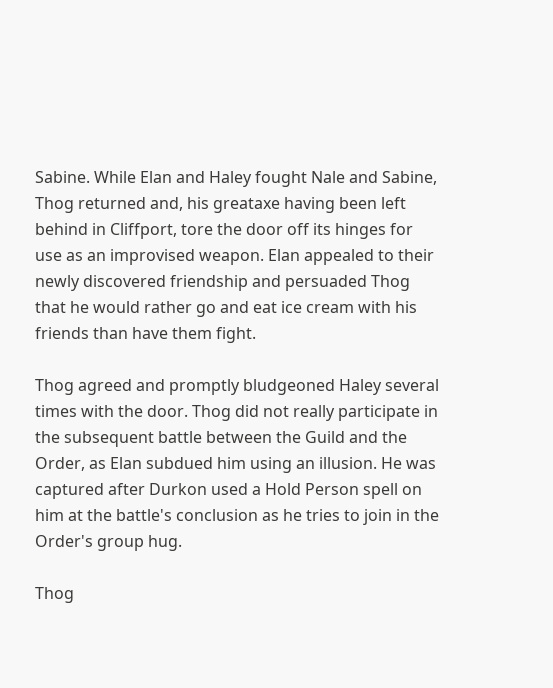Sabine. While Elan and Haley fought Nale and Sabine, Thog returned and, his greataxe having been left behind in Cliffport, tore the door off its hinges for use as an improvised weapon. Elan appealed to their newly discovered friendship and persuaded Thog that he would rather go and eat ice cream with his friends than have them fight.

Thog agreed and promptly bludgeoned Haley several times with the door. Thog did not really participate in the subsequent battle between the Guild and the Order, as Elan subdued him using an illusion. He was captured after Durkon used a Hold Person spell on him at the battle's conclusion as he tries to join in the Order's group hug.

Thog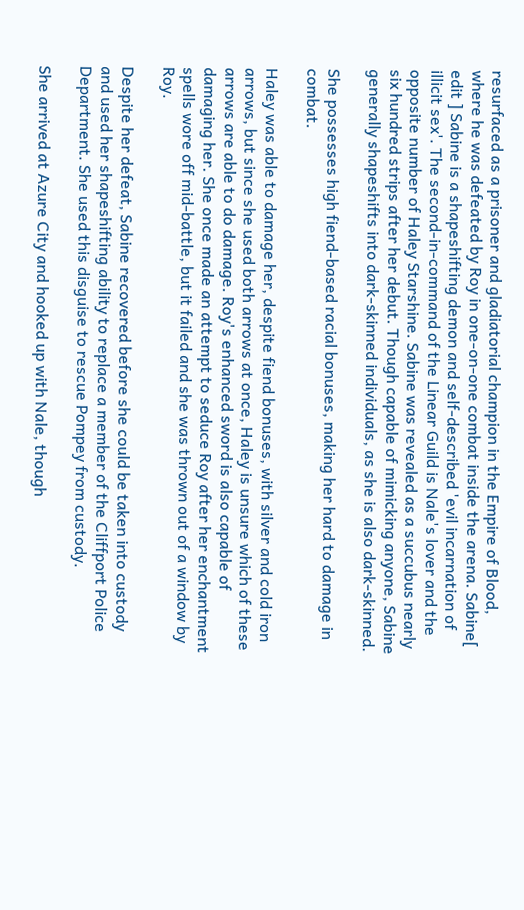resurfaced as a prisoner and gladiatorial champion in the Empire of Blood, where he was defeated by Roy in one-on-one combat inside the arena. Sabine[ edit ] Sabine is a shapeshifting demon and self-described 'evil incarnation of illicit sex'. The second-in-command of the Linear Guild is Nale's lover and the opposite number of Haley Starshine. Sabine was revealed as a succubus nearly six hundred strips after her debut. Though capable of mimicking anyone, Sabine generally shapeshifts into dark-skinned individuals, as she is also dark-skinned.

She possesses high fiend-based racial bonuses, making her hard to damage in combat.

Haley was able to damage her, despite fiend bonuses, with silver and cold iron arrows, but since she used both arrows at once, Haley is unsure which of these arrows are able to do damage. Roy's enhanced sword is also capable of damaging her. She once made an attempt to seduce Roy after her enchantment spells wore off mid-battle, but it failed and she was thrown out of a window by Roy.

Despite her defeat, Sabine recovered before she could be taken into custody and used her shapeshifting ability to replace a member of the Cliffport Police Department. She used this disguise to rescue Pompey from custody.

She arrived at Azure City and hooked up with Nale, though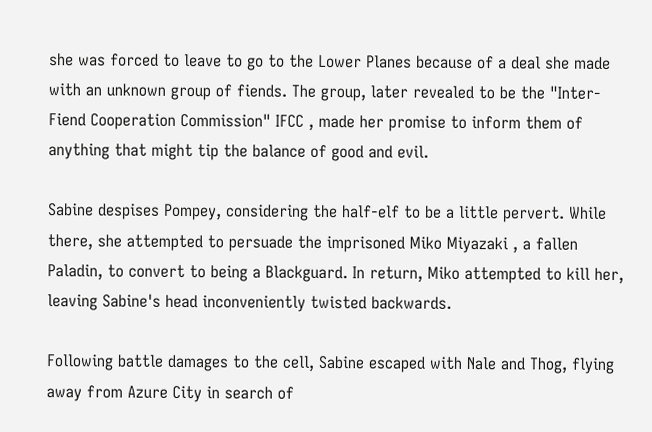she was forced to leave to go to the Lower Planes because of a deal she made with an unknown group of fiends. The group, later revealed to be the "Inter-Fiend Cooperation Commission" IFCC , made her promise to inform them of anything that might tip the balance of good and evil.

Sabine despises Pompey, considering the half-elf to be a little pervert. While there, she attempted to persuade the imprisoned Miko Miyazaki , a fallen Paladin, to convert to being a Blackguard. In return, Miko attempted to kill her, leaving Sabine's head inconveniently twisted backwards.

Following battle damages to the cell, Sabine escaped with Nale and Thog, flying away from Azure City in search of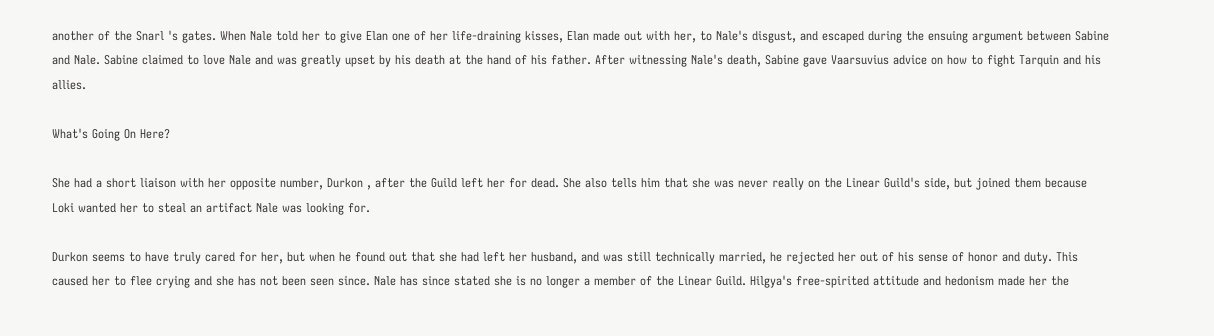another of the Snarl 's gates. When Nale told her to give Elan one of her life-draining kisses, Elan made out with her, to Nale's disgust, and escaped during the ensuing argument between Sabine and Nale. Sabine claimed to love Nale and was greatly upset by his death at the hand of his father. After witnessing Nale's death, Sabine gave Vaarsuvius advice on how to fight Tarquin and his allies.

What's Going On Here?

She had a short liaison with her opposite number, Durkon , after the Guild left her for dead. She also tells him that she was never really on the Linear Guild's side, but joined them because Loki wanted her to steal an artifact Nale was looking for.

Durkon seems to have truly cared for her, but when he found out that she had left her husband, and was still technically married, he rejected her out of his sense of honor and duty. This caused her to flee crying and she has not been seen since. Nale has since stated she is no longer a member of the Linear Guild. Hilgya's free-spirited attitude and hedonism made her the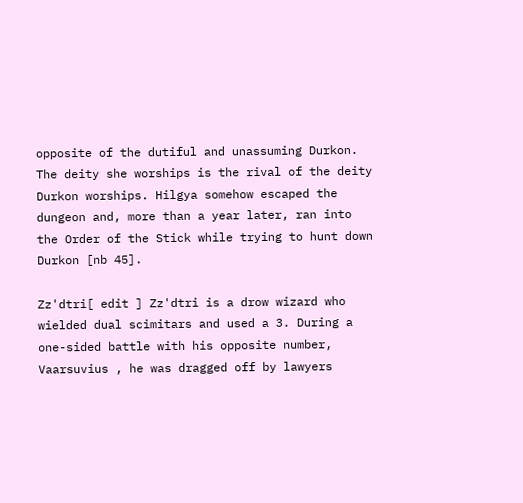opposite of the dutiful and unassuming Durkon. The deity she worships is the rival of the deity Durkon worships. Hilgya somehow escaped the dungeon and, more than a year later, ran into the Order of the Stick while trying to hunt down Durkon [nb 45].

Zz'dtri[ edit ] Zz'dtri is a drow wizard who wielded dual scimitars and used a 3. During a one-sided battle with his opposite number, Vaarsuvius , he was dragged off by lawyers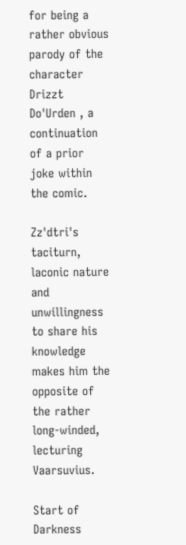for being a rather obvious parody of the character Drizzt Do'Urden , a continuation of a prior joke within the comic.

Zz'dtri's taciturn, laconic nature and unwillingness to share his knowledge makes him the opposite of the rather long-winded, lecturing Vaarsuvius.

Start of Darkness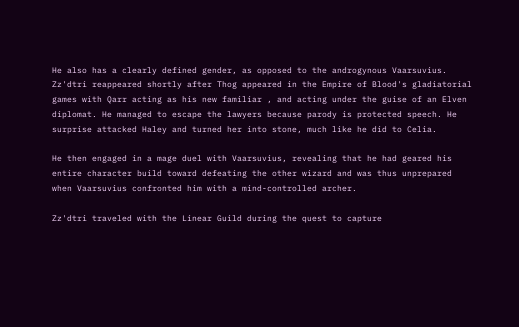He also has a clearly defined gender, as opposed to the androgynous Vaarsuvius. Zz'dtri reappeared shortly after Thog appeared in the Empire of Blood's gladiatorial games with Qarr acting as his new familiar , and acting under the guise of an Elven diplomat. He managed to escape the lawyers because parody is protected speech. He surprise attacked Haley and turned her into stone, much like he did to Celia.

He then engaged in a mage duel with Vaarsuvius, revealing that he had geared his entire character build toward defeating the other wizard and was thus unprepared when Vaarsuvius confronted him with a mind-controlled archer.

Zz'dtri traveled with the Linear Guild during the quest to capture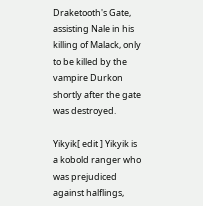Draketooth's Gate, assisting Nale in his killing of Malack, only to be killed by the vampire Durkon shortly after the gate was destroyed.

Yikyik[ edit ] Yikyik is a kobold ranger who was prejudiced against halflings,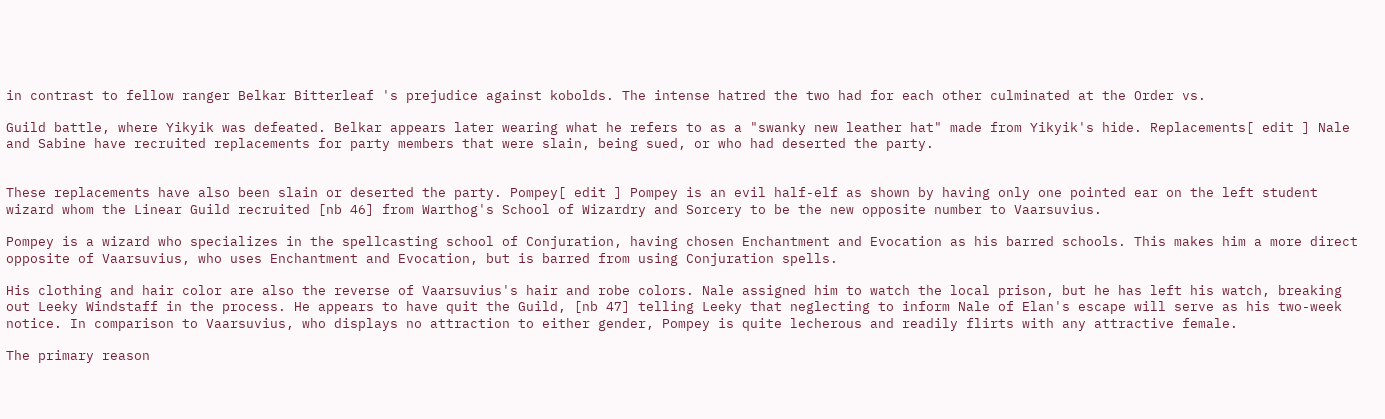in contrast to fellow ranger Belkar Bitterleaf 's prejudice against kobolds. The intense hatred the two had for each other culminated at the Order vs.

Guild battle, where Yikyik was defeated. Belkar appears later wearing what he refers to as a "swanky new leather hat" made from Yikyik's hide. Replacements[ edit ] Nale and Sabine have recruited replacements for party members that were slain, being sued, or who had deserted the party.


These replacements have also been slain or deserted the party. Pompey[ edit ] Pompey is an evil half-elf as shown by having only one pointed ear on the left student wizard whom the Linear Guild recruited [nb 46] from Warthog's School of Wizardry and Sorcery to be the new opposite number to Vaarsuvius.

Pompey is a wizard who specializes in the spellcasting school of Conjuration, having chosen Enchantment and Evocation as his barred schools. This makes him a more direct opposite of Vaarsuvius, who uses Enchantment and Evocation, but is barred from using Conjuration spells.

His clothing and hair color are also the reverse of Vaarsuvius's hair and robe colors. Nale assigned him to watch the local prison, but he has left his watch, breaking out Leeky Windstaff in the process. He appears to have quit the Guild, [nb 47] telling Leeky that neglecting to inform Nale of Elan's escape will serve as his two-week notice. In comparison to Vaarsuvius, who displays no attraction to either gender, Pompey is quite lecherous and readily flirts with any attractive female.

The primary reason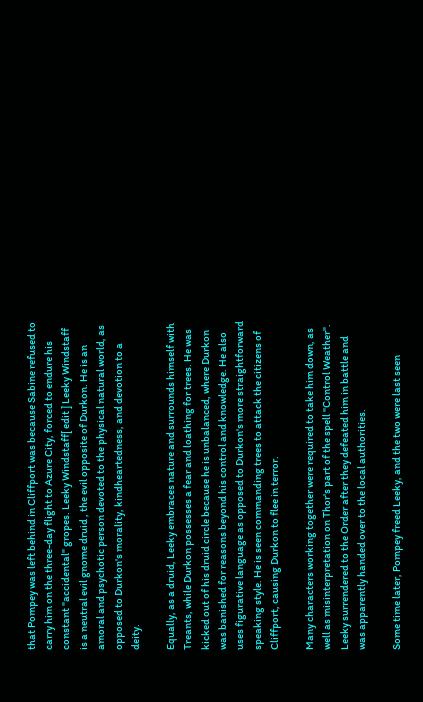that Pompey was left behind in Cliffport was because Sabine refused to carry him on the three-day flight to Azure City, forced to endure his constant "accidental" gropes. Leeky Windstaff[ edit ] Leeky Windstaff is a neutral evil gnome druid , the evil opposite of Durkon. He is an amoral and psychotic person devoted to the physical natural world, as opposed to Durkon's morality, kindheartedness, and devotion to a deity.

Equally, as a druid, Leeky embraces nature and surrounds himself with Treants, while Durkon possesses a fear and loathing for trees. He was kicked out of his druid circle because he is unbalanced, where Durkon was banished for reasons beyond his control and knowledge. He also uses figurative language as opposed to Durkon's more straightforward speaking style. He is seen commanding trees to attack the citizens of Cliffport, causing Durkon to flee in terror.

Many characters working together were required to take him down, as well as misinterpretation on Thor's part of the spell "Control Weather". Leeky surrendered to the Order after they defeated him in battle and was apparently handed over to the local authorities.

Some time later, Pompey freed Leeky, and the two were last seen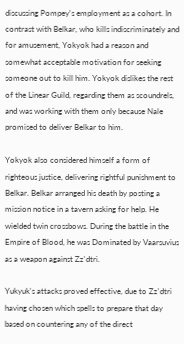discussing Pompey's employment as a cohort. In contrast with Belkar, who kills indiscriminately and for amusement, Yokyok had a reason and somewhat acceptable motivation for seeking someone out to kill him. Yokyok dislikes the rest of the Linear Guild, regarding them as scoundrels, and was working with them only because Nale promised to deliver Belkar to him.

Yokyok also considered himself a form of righteous justice, delivering rightful punishment to Belkar. Belkar arranged his death by posting a mission notice in a tavern asking for help. He wielded twin crossbows. During the battle in the Empire of Blood, he was Dominated by Vaarsuvius as a weapon against Zz'dtri.

Yukyuk's attacks proved effective, due to Zz'dtri having chosen which spells to prepare that day based on countering any of the direct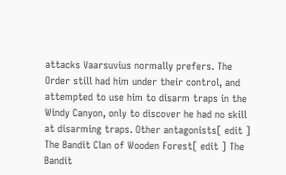attacks Vaarsuvius normally prefers. The Order still had him under their control, and attempted to use him to disarm traps in the Windy Canyon, only to discover he had no skill at disarming traps. Other antagonists[ edit ] The Bandit Clan of Wooden Forest[ edit ] The Bandit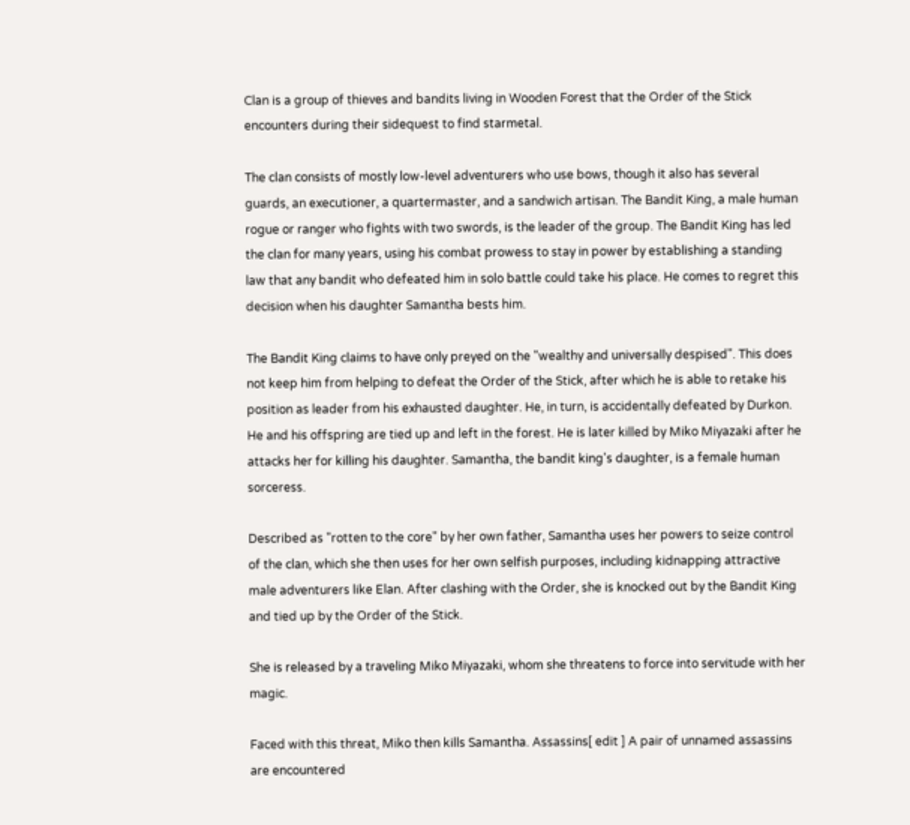Clan is a group of thieves and bandits living in Wooden Forest that the Order of the Stick encounters during their sidequest to find starmetal.

The clan consists of mostly low-level adventurers who use bows, though it also has several guards, an executioner, a quartermaster, and a sandwich artisan. The Bandit King, a male human rogue or ranger who fights with two swords, is the leader of the group. The Bandit King has led the clan for many years, using his combat prowess to stay in power by establishing a standing law that any bandit who defeated him in solo battle could take his place. He comes to regret this decision when his daughter Samantha bests him.

The Bandit King claims to have only preyed on the "wealthy and universally despised". This does not keep him from helping to defeat the Order of the Stick, after which he is able to retake his position as leader from his exhausted daughter. He, in turn, is accidentally defeated by Durkon. He and his offspring are tied up and left in the forest. He is later killed by Miko Miyazaki after he attacks her for killing his daughter. Samantha, the bandit king's daughter, is a female human sorceress.

Described as "rotten to the core" by her own father, Samantha uses her powers to seize control of the clan, which she then uses for her own selfish purposes, including kidnapping attractive male adventurers like Elan. After clashing with the Order, she is knocked out by the Bandit King and tied up by the Order of the Stick.

She is released by a traveling Miko Miyazaki, whom she threatens to force into servitude with her magic.

Faced with this threat, Miko then kills Samantha. Assassins[ edit ] A pair of unnamed assassins are encountered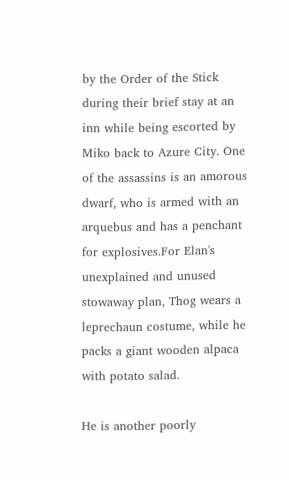by the Order of the Stick during their brief stay at an inn while being escorted by Miko back to Azure City. One of the assassins is an amorous dwarf, who is armed with an arquebus and has a penchant for explosives.For Elan's unexplained and unused stowaway plan, Thog wears a leprechaun costume, while he packs a giant wooden alpaca with potato salad.

He is another poorly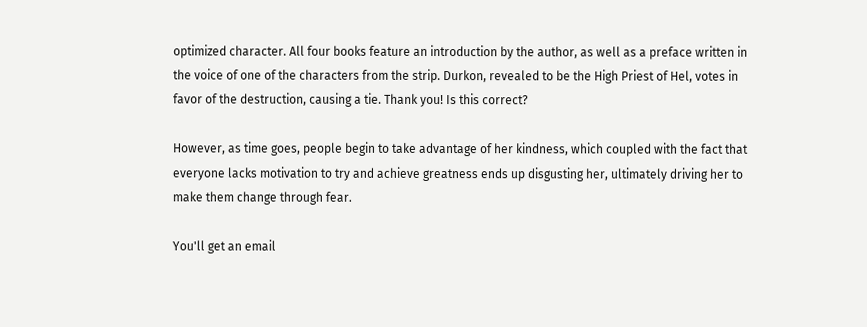optimized character. All four books feature an introduction by the author, as well as a preface written in the voice of one of the characters from the strip. Durkon, revealed to be the High Priest of Hel, votes in favor of the destruction, causing a tie. Thank you! Is this correct?

However, as time goes, people begin to take advantage of her kindness, which coupled with the fact that everyone lacks motivation to try and achieve greatness ends up disgusting her, ultimately driving her to make them change through fear.

You'll get an email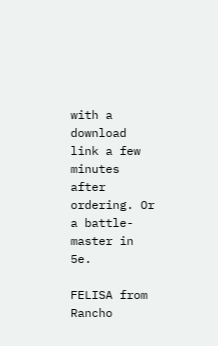with a download link a few minutes after ordering. Or a battle-master in 5e.

FELISA from Rancho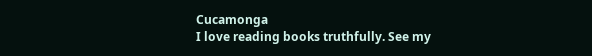Cucamonga
I love reading books truthfully. See my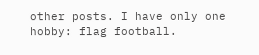other posts. I have only one hobby: flag football.